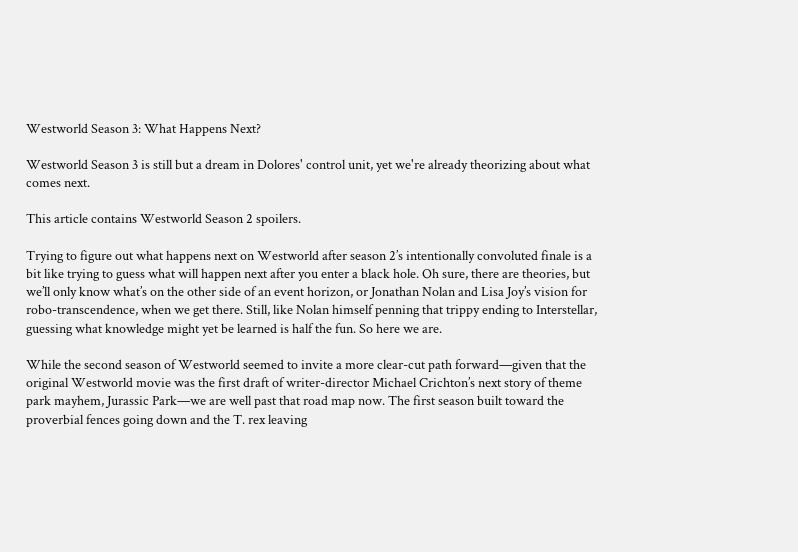Westworld Season 3: What Happens Next?

Westworld Season 3 is still but a dream in Dolores' control unit, yet we're already theorizing about what comes next.

This article contains Westworld Season 2 spoilers.

Trying to figure out what happens next on Westworld after season 2’s intentionally convoluted finale is a bit like trying to guess what will happen next after you enter a black hole. Oh sure, there are theories, but we’ll only know what’s on the other side of an event horizon, or Jonathan Nolan and Lisa Joy’s vision for robo-transcendence, when we get there. Still, like Nolan himself penning that trippy ending to Interstellar, guessing what knowledge might yet be learned is half the fun. So here we are.

While the second season of Westworld seemed to invite a more clear-cut path forward—given that the original Westworld movie was the first draft of writer-director Michael Crichton’s next story of theme park mayhem, Jurassic Park—we are well past that road map now. The first season built toward the proverbial fences going down and the T. rex leaving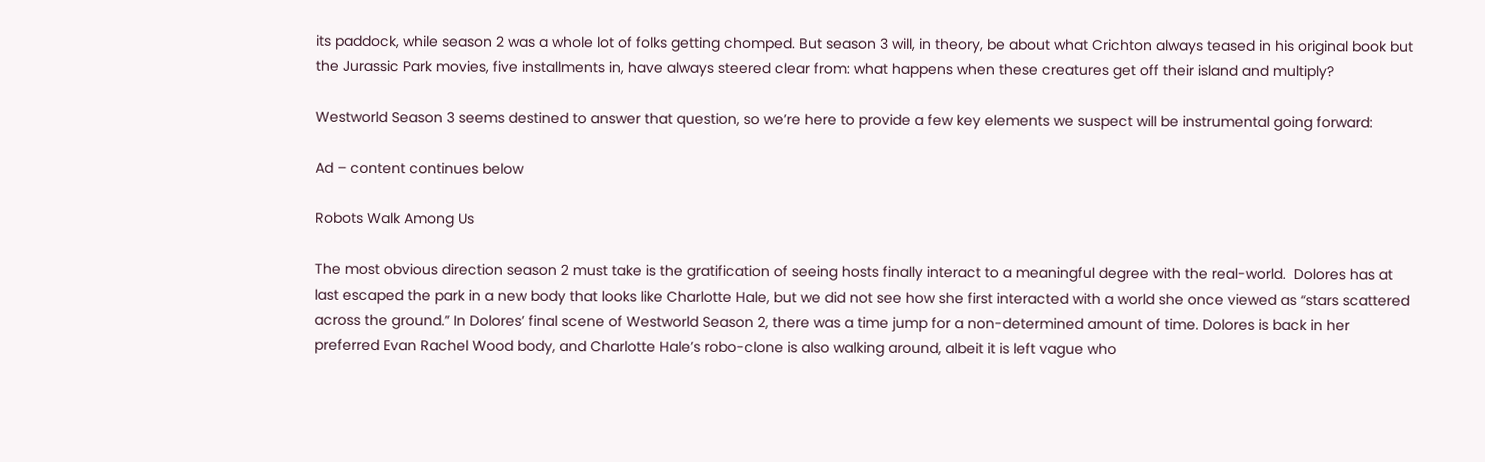its paddock, while season 2 was a whole lot of folks getting chomped. But season 3 will, in theory, be about what Crichton always teased in his original book but the Jurassic Park movies, five installments in, have always steered clear from: what happens when these creatures get off their island and multiply?

Westworld Season 3 seems destined to answer that question, so we’re here to provide a few key elements we suspect will be instrumental going forward:

Ad – content continues below

Robots Walk Among Us

The most obvious direction season 2 must take is the gratification of seeing hosts finally interact to a meaningful degree with the real-world.  Dolores has at last escaped the park in a new body that looks like Charlotte Hale, but we did not see how she first interacted with a world she once viewed as “stars scattered across the ground.” In Dolores’ final scene of Westworld Season 2, there was a time jump for a non-determined amount of time. Dolores is back in her preferred Evan Rachel Wood body, and Charlotte Hale’s robo-clone is also walking around, albeit it is left vague who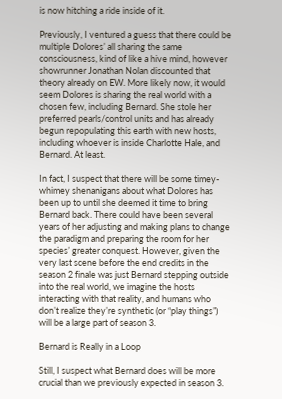is now hitching a ride inside of it.

Previously, I ventured a guess that there could be multiple Dolores’ all sharing the same consciousness, kind of like a hive mind, however showrunner Jonathan Nolan discounted that theory already on EW. More likely now, it would seem Dolores is sharing the real world with a chosen few, including Bernard. She stole her preferred pearls/control units and has already begun repopulating this earth with new hosts, including whoever is inside Charlotte Hale, and Bernard. At least.

In fact, I suspect that there will be some timey-whimey shenanigans about what Dolores has been up to until she deemed it time to bring Bernard back. There could have been several years of her adjusting and making plans to change the paradigm and preparing the room for her species’ greater conquest. However, given the very last scene before the end credits in the season 2 finale was just Bernard stepping outside into the real world, we imagine the hosts interacting with that reality, and humans who don’t realize they’re synthetic (or “play things”) will be a large part of season 3.

Bernard is Really in a Loop

Still, I suspect what Bernard does will be more crucial than we previously expected in season 3.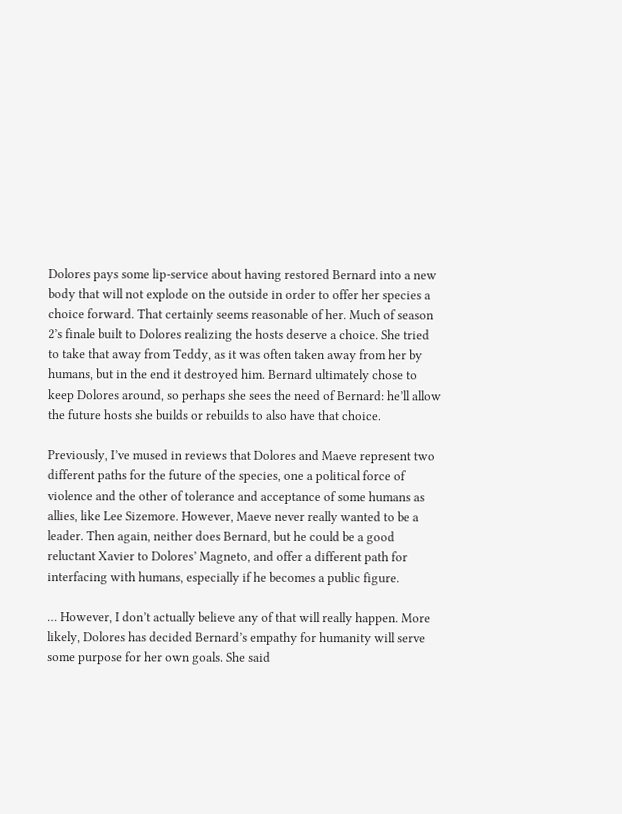Dolores pays some lip-service about having restored Bernard into a new body that will not explode on the outside in order to offer her species a choice forward. That certainly seems reasonable of her. Much of season 2’s finale built to Dolores realizing the hosts deserve a choice. She tried to take that away from Teddy, as it was often taken away from her by humans, but in the end it destroyed him. Bernard ultimately chose to keep Dolores around, so perhaps she sees the need of Bernard: he’ll allow the future hosts she builds or rebuilds to also have that choice.

Previously, I’ve mused in reviews that Dolores and Maeve represent two different paths for the future of the species, one a political force of violence and the other of tolerance and acceptance of some humans as allies, like Lee Sizemore. However, Maeve never really wanted to be a leader. Then again, neither does Bernard, but he could be a good reluctant Xavier to Dolores’ Magneto, and offer a different path for interfacing with humans, especially if he becomes a public figure.

… However, I don’t actually believe any of that will really happen. More likely, Dolores has decided Bernard’s empathy for humanity will serve some purpose for her own goals. She said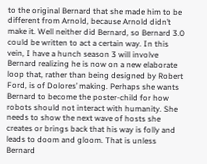to the original Bernard that she made him to be different from Arnold, because Arnold didn’t make it. Well neither did Bernard, so Bernard 3.0 could be written to act a certain way. In this vein, I have a hunch season 3 will involve Bernard realizing he is now on a new elaborate loop that, rather than being designed by Robert Ford, is of Dolores’ making. Perhaps she wants Bernard to become the poster-child for how robots should not interact with humanity. She needs to show the next wave of hosts she creates or brings back that his way is folly and leads to doom and gloom. That is unless Bernard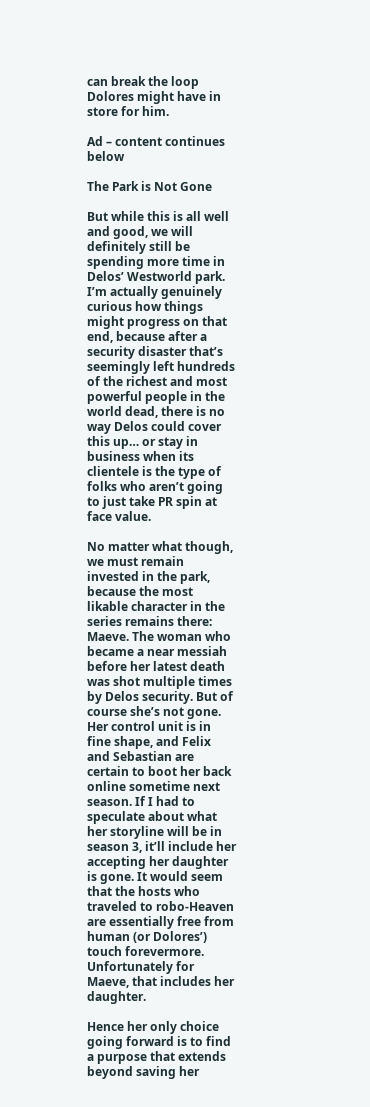can break the loop Dolores might have in store for him.

Ad – content continues below

The Park is Not Gone

But while this is all well and good, we will definitely still be spending more time in Delos’ Westworld park. I’m actually genuinely curious how things might progress on that end, because after a security disaster that’s seemingly left hundreds of the richest and most powerful people in the world dead, there is no way Delos could cover this up… or stay in business when its clientele is the type of folks who aren’t going to just take PR spin at face value.

No matter what though, we must remain invested in the park, because the most likable character in the series remains there: Maeve. The woman who became a near messiah before her latest death was shot multiple times by Delos security. But of course she’s not gone. Her control unit is in fine shape, and Felix and Sebastian are certain to boot her back online sometime next season. If I had to speculate about what her storyline will be in season 3, it’ll include her accepting her daughter is gone. It would seem that the hosts who traveled to robo-Heaven are essentially free from human (or Dolores’) touch forevermore. Unfortunately for Maeve, that includes her daughter.

Hence her only choice going forward is to find a purpose that extends beyond saving her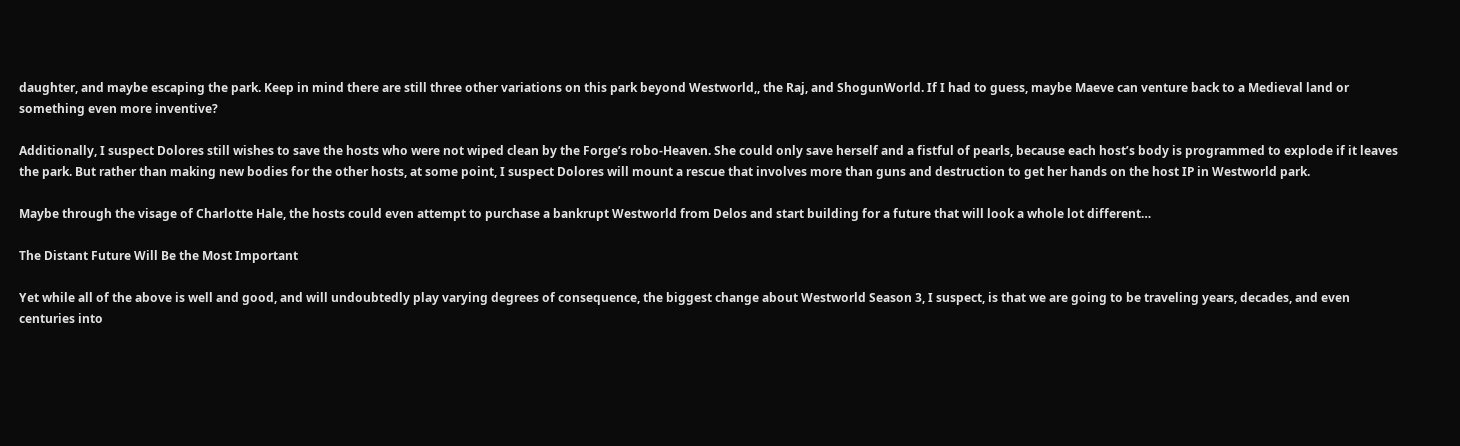daughter, and maybe escaping the park. Keep in mind there are still three other variations on this park beyond Westworld,, the Raj, and ShogunWorld. If I had to guess, maybe Maeve can venture back to a Medieval land or something even more inventive?

Additionally, I suspect Dolores still wishes to save the hosts who were not wiped clean by the Forge’s robo-Heaven. She could only save herself and a fistful of pearls, because each host’s body is programmed to explode if it leaves the park. But rather than making new bodies for the other hosts, at some point, I suspect Dolores will mount a rescue that involves more than guns and destruction to get her hands on the host IP in Westworld park.

Maybe through the visage of Charlotte Hale, the hosts could even attempt to purchase a bankrupt Westworld from Delos and start building for a future that will look a whole lot different…

The Distant Future Will Be the Most Important

Yet while all of the above is well and good, and will undoubtedly play varying degrees of consequence, the biggest change about Westworld Season 3, I suspect, is that we are going to be traveling years, decades, and even centuries into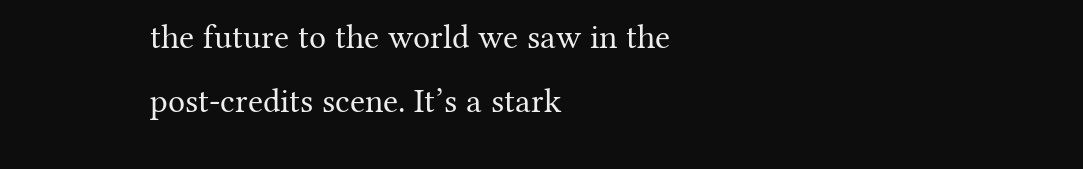the future to the world we saw in the post-credits scene. It’s a stark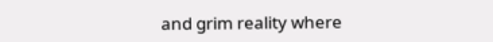and grim reality where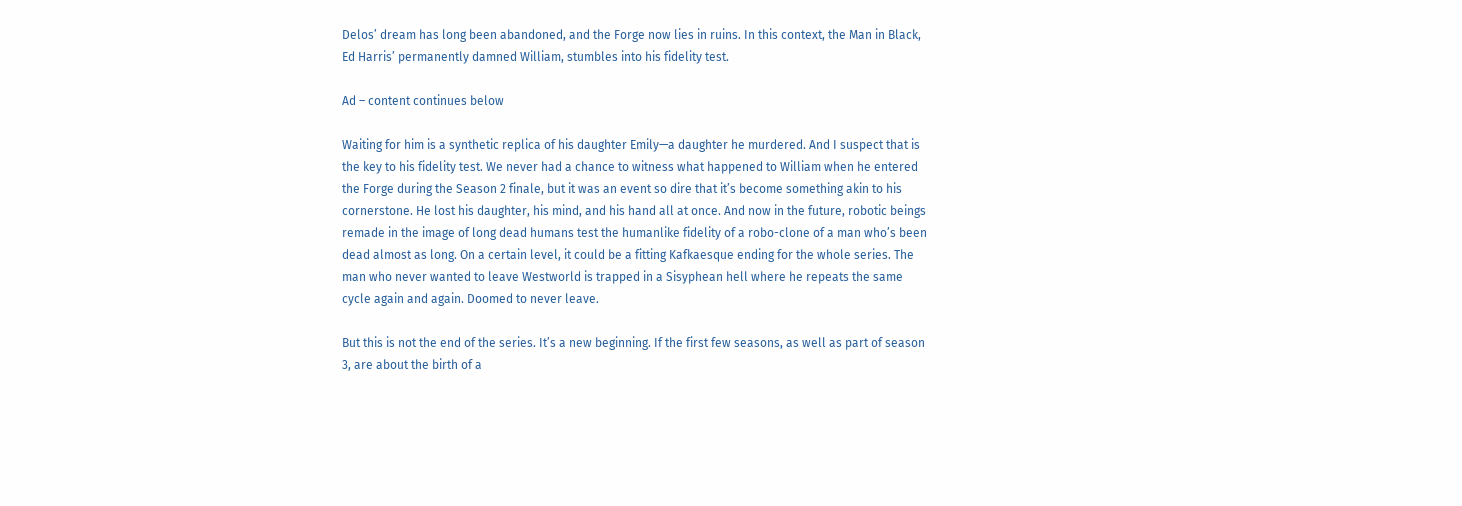Delos’ dream has long been abandoned, and the Forge now lies in ruins. In this context, the Man in Black, Ed Harris’ permanently damned William, stumbles into his fidelity test.

Ad – content continues below

Waiting for him is a synthetic replica of his daughter Emily—a daughter he murdered. And I suspect that is the key to his fidelity test. We never had a chance to witness what happened to William when he entered the Forge during the Season 2 finale, but it was an event so dire that it’s become something akin to his cornerstone. He lost his daughter, his mind, and his hand all at once. And now in the future, robotic beings remade in the image of long dead humans test the humanlike fidelity of a robo-clone of a man who’s been dead almost as long. On a certain level, it could be a fitting Kafkaesque ending for the whole series. The man who never wanted to leave Westworld is trapped in a Sisyphean hell where he repeats the same cycle again and again. Doomed to never leave.

But this is not the end of the series. It’s a new beginning. If the first few seasons, as well as part of season 3, are about the birth of a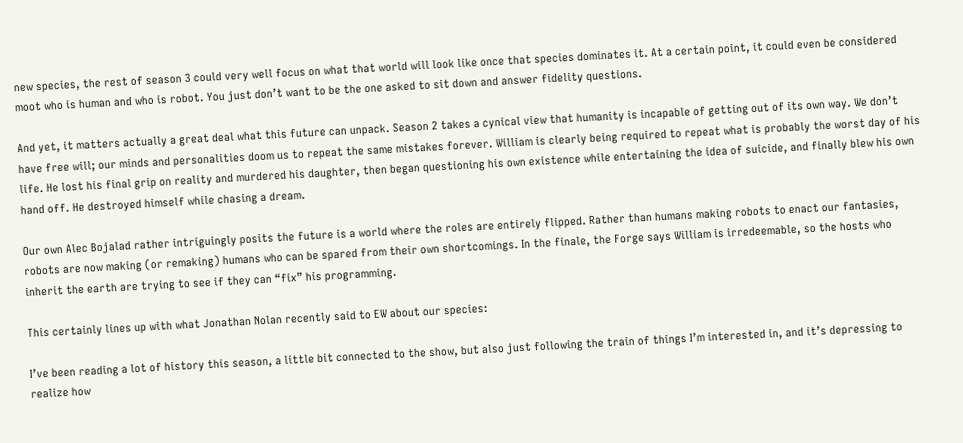new species, the rest of season 3 could very well focus on what that world will look like once that species dominates it. At a certain point, it could even be considered moot who is human and who is robot. You just don’t want to be the one asked to sit down and answer fidelity questions.

And yet, it matters actually a great deal what this future can unpack. Season 2 takes a cynical view that humanity is incapable of getting out of its own way. We don’t have free will; our minds and personalities doom us to repeat the same mistakes forever. William is clearly being required to repeat what is probably the worst day of his life. He lost his final grip on reality and murdered his daughter, then began questioning his own existence while entertaining the idea of suicide, and finally blew his own hand off. He destroyed himself while chasing a dream.

Our own Alec Bojalad rather intriguingly posits the future is a world where the roles are entirely flipped. Rather than humans making robots to enact our fantasies, robots are now making (or remaking) humans who can be spared from their own shortcomings. In the finale, the Forge says William is irredeemable, so the hosts who inherit the earth are trying to see if they can “fix” his programming.

This certainly lines up with what Jonathan Nolan recently said to EW about our species:

I’ve been reading a lot of history this season, a little bit connected to the show, but also just following the train of things I’m interested in, and it’s depressing to realize how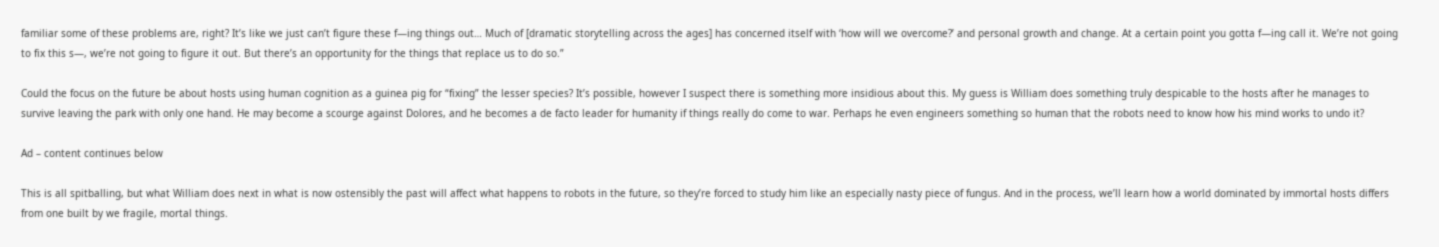familiar some of these problems are, right? It’s like we just can’t figure these f—ing things out… Much of [dramatic storytelling across the ages] has concerned itself with ‘how will we overcome?’ and personal growth and change. At a certain point you gotta f—ing call it. We’re not going to fix this s—, we’re not going to figure it out. But there’s an opportunity for the things that replace us to do so.”

Could the focus on the future be about hosts using human cognition as a guinea pig for “fixing” the lesser species? It’s possible, however I suspect there is something more insidious about this. My guess is William does something truly despicable to the hosts after he manages to survive leaving the park with only one hand. He may become a scourge against Dolores, and he becomes a de facto leader for humanity if things really do come to war. Perhaps he even engineers something so human that the robots need to know how his mind works to undo it?

Ad – content continues below

This is all spitballing, but what William does next in what is now ostensibly the past will affect what happens to robots in the future, so they’re forced to study him like an especially nasty piece of fungus. And in the process, we’ll learn how a world dominated by immortal hosts differs from one built by we fragile, mortal things.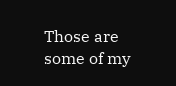Those are some of my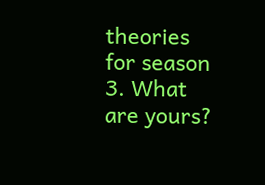theories for season 3. What are yours?